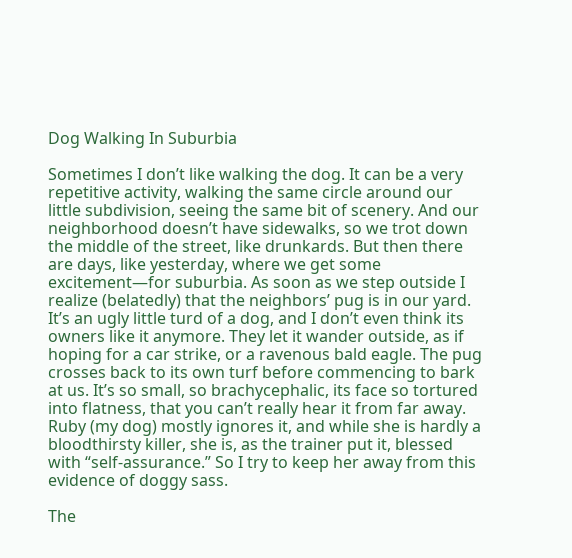Dog Walking In Suburbia

Sometimes I don’t like walking the dog. It can be a very repetitive activity, walking the same circle around our little subdivision, seeing the same bit of scenery. And our neighborhood doesn’t have sidewalks, so we trot down the middle of the street, like drunkards. But then there are days, like yesterday, where we get some excitement—for suburbia. As soon as we step outside I realize (belatedly) that the neighbors’ pug is in our yard. It’s an ugly little turd of a dog, and I don’t even think its owners like it anymore. They let it wander outside, as if hoping for a car strike, or a ravenous bald eagle. The pug crosses back to its own turf before commencing to bark at us. It’s so small, so brachycephalic, its face so tortured into flatness, that you can’t really hear it from far away. Ruby (my dog) mostly ignores it, and while she is hardly a bloodthirsty killer, she is, as the trainer put it, blessed with “self-assurance.” So I try to keep her away from this evidence of doggy sass.

The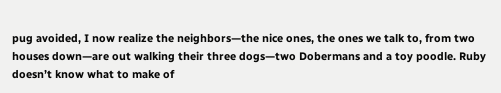pug avoided, I now realize the neighbors—the nice ones, the ones we talk to, from two houses down—are out walking their three dogs—two Dobermans and a toy poodle. Ruby doesn’t know what to make of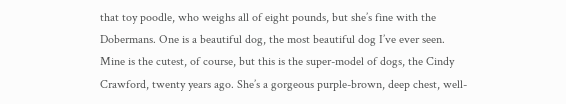that toy poodle, who weighs all of eight pounds, but she’s fine with the Dobermans. One is a beautiful dog, the most beautiful dog I’ve ever seen. Mine is the cutest, of course, but this is the super-model of dogs, the Cindy Crawford, twenty years ago. She’s a gorgeous purple-brown, deep chest, well-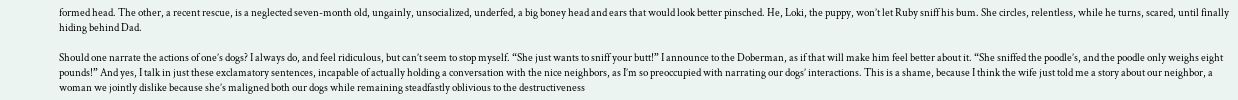formed head. The other, a recent rescue, is a neglected seven-month old, ungainly, unsocialized, underfed, a big boney head and ears that would look better pinsched. He, Loki, the puppy, won’t let Ruby sniff his bum. She circles, relentless, while he turns, scared, until finally hiding behind Dad.

Should one narrate the actions of one’s dogs? I always do, and feel ridiculous, but can’t seem to stop myself. “She just wants to sniff your butt!” I announce to the Doberman, as if that will make him feel better about it. “She sniffed the poodle’s, and the poodle only weighs eight pounds!” And yes, I talk in just these exclamatory sentences, incapable of actually holding a conversation with the nice neighbors, as I’m so preoccupied with narrating our dogs’ interactions. This is a shame, because I think the wife just told me a story about our neighbor, a woman we jointly dislike because she’s maligned both our dogs while remaining steadfastly oblivious to the destructiveness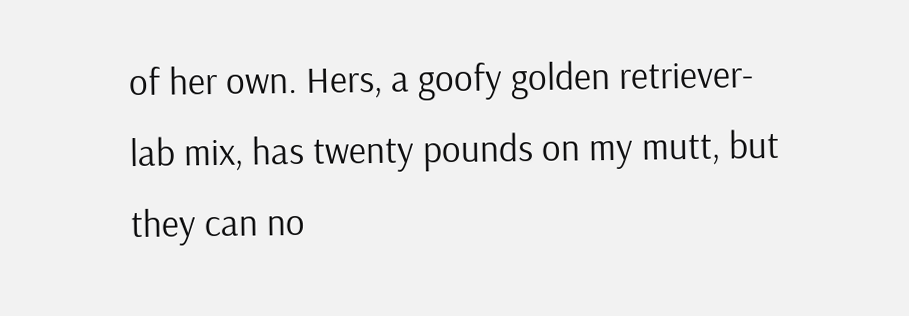of her own. Hers, a goofy golden retriever-lab mix, has twenty pounds on my mutt, but they can no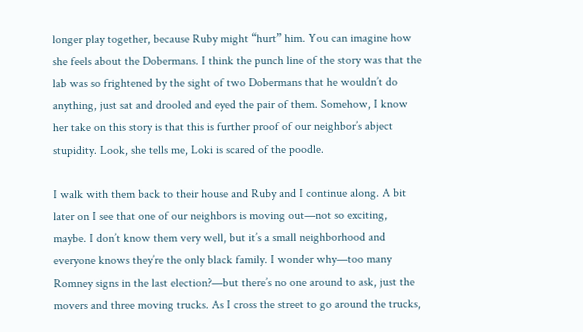longer play together, because Ruby might “hurt” him. You can imagine how she feels about the Dobermans. I think the punch line of the story was that the lab was so frightened by the sight of two Dobermans that he wouldn’t do anything, just sat and drooled and eyed the pair of them. Somehow, I know her take on this story is that this is further proof of our neighbor’s abject stupidity. Look, she tells me, Loki is scared of the poodle.

I walk with them back to their house and Ruby and I continue along. A bit later on I see that one of our neighbors is moving out—not so exciting, maybe. I don’t know them very well, but it’s a small neighborhood and everyone knows they’re the only black family. I wonder why—too many Romney signs in the last election?—but there’s no one around to ask, just the movers and three moving trucks. As I cross the street to go around the trucks,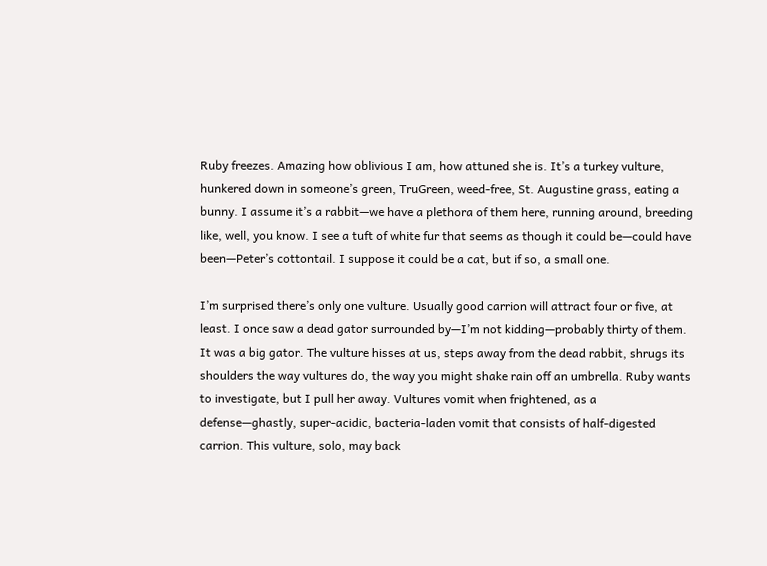Ruby freezes. Amazing how oblivious I am, how attuned she is. It’s a turkey vulture, hunkered down in someone’s green, TruGreen, weed-free, St. Augustine grass, eating a bunny. I assume it’s a rabbit—we have a plethora of them here, running around, breeding like, well, you know. I see a tuft of white fur that seems as though it could be—could have been—Peter’s cottontail. I suppose it could be a cat, but if so, a small one.

I’m surprised there’s only one vulture. Usually good carrion will attract four or five, at least. I once saw a dead gator surrounded by—I’m not kidding—probably thirty of them. It was a big gator. The vulture hisses at us, steps away from the dead rabbit, shrugs its shoulders the way vultures do, the way you might shake rain off an umbrella. Ruby wants to investigate, but I pull her away. Vultures vomit when frightened, as a defense—ghastly, super-acidic, bacteria-laden vomit that consists of half-digested carrion. This vulture, solo, may back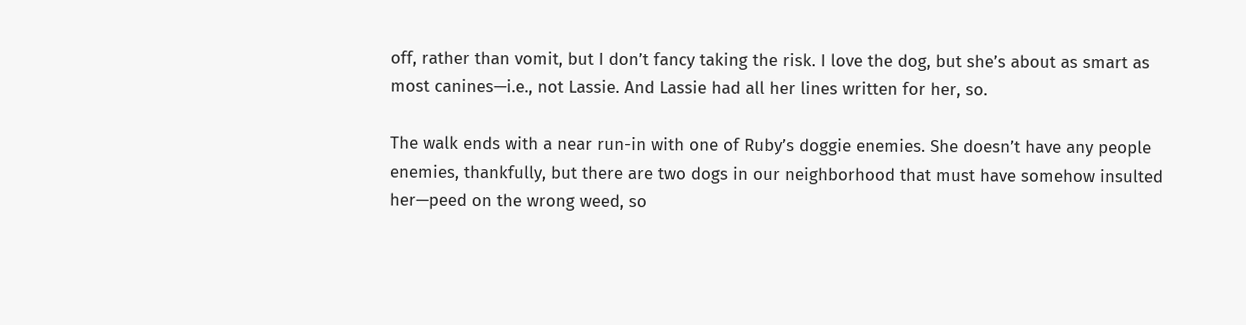off, rather than vomit, but I don’t fancy taking the risk. I love the dog, but she’s about as smart as most canines—i.e., not Lassie. And Lassie had all her lines written for her, so.

The walk ends with a near run-in with one of Ruby’s doggie enemies. She doesn’t have any people enemies, thankfully, but there are two dogs in our neighborhood that must have somehow insulted her—peed on the wrong weed, so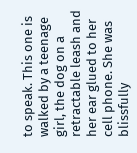to speak. This one is walked by a teenage girl, the dog on a retractable leash and her ear glued to her cell phone. She was blissfully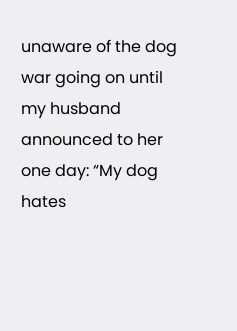unaware of the dog war going on until my husband announced to her one day: “My dog hates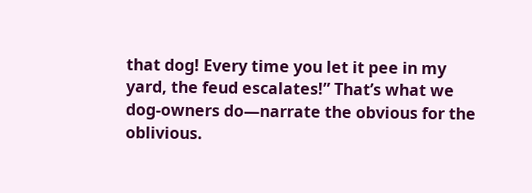that dog! Every time you let it pee in my yard, the feud escalates!” That’s what we dog-owners do—narrate the obvious for the oblivious.